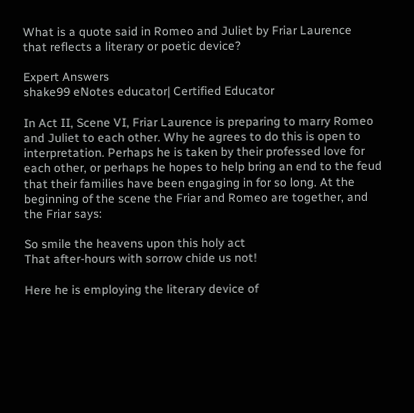What is a quote said in Romeo and Juliet by Friar Laurence  that reflects a literary or poetic device?

Expert Answers
shake99 eNotes educator| Certified Educator

In Act II, Scene VI, Friar Laurence is preparing to marry Romeo and Juliet to each other. Why he agrees to do this is open to interpretation. Perhaps he is taken by their professed love for each other, or perhaps he hopes to help bring an end to the feud that their families have been engaging in for so long. At the beginning of the scene the Friar and Romeo are together, and the Friar says:

So smile the heavens upon this holy act
That after-hours with sorrow chide us not!

Here he is employing the literary device of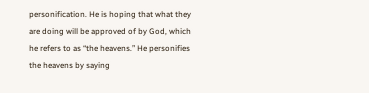personification. He is hoping that what they are doing will be approved of by God, which he refers to as “the heavens.” He personifies the heavens by saying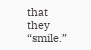that they “smile.”